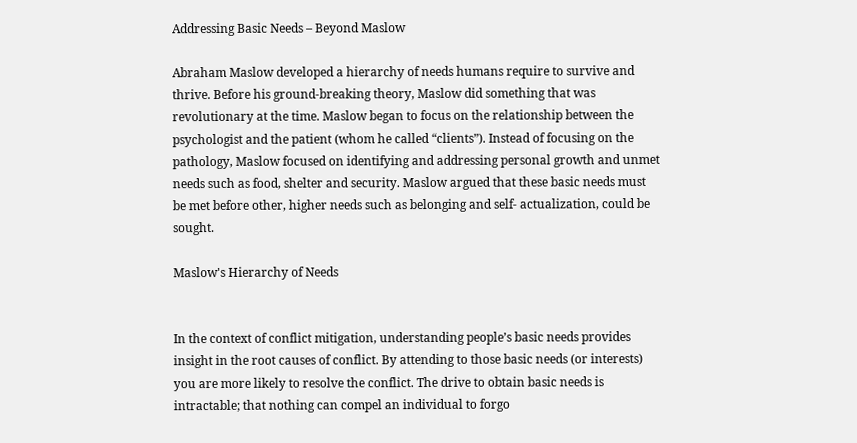Addressing Basic Needs – Beyond Maslow

Abraham Maslow developed a hierarchy of needs humans require to survive and thrive. Before his ground-breaking theory, Maslow did something that was revolutionary at the time. Maslow began to focus on the relationship between the psychologist and the patient (whom he called “clients”). Instead of focusing on the pathology, Maslow focused on identifying and addressing personal growth and unmet needs such as food, shelter and security. Maslow argued that these basic needs must be met before other, higher needs such as belonging and self- actualization, could be sought.

Maslow's Hierarchy of Needs


In the context of conflict mitigation, understanding people’s basic needs provides insight in the root causes of conflict. By attending to those basic needs (or interests) you are more likely to resolve the conflict. The drive to obtain basic needs is intractable; that nothing can compel an individual to forgo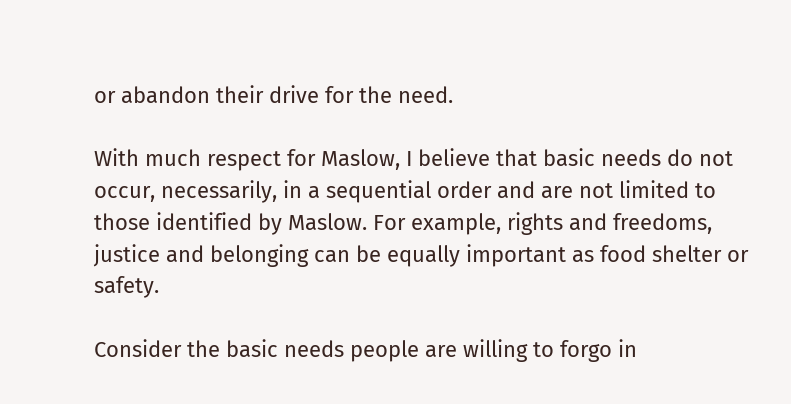or abandon their drive for the need.

With much respect for Maslow, I believe that basic needs do not occur, necessarily, in a sequential order and are not limited to those identified by Maslow. For example, rights and freedoms, justice and belonging can be equally important as food shelter or safety.

Consider the basic needs people are willing to forgo in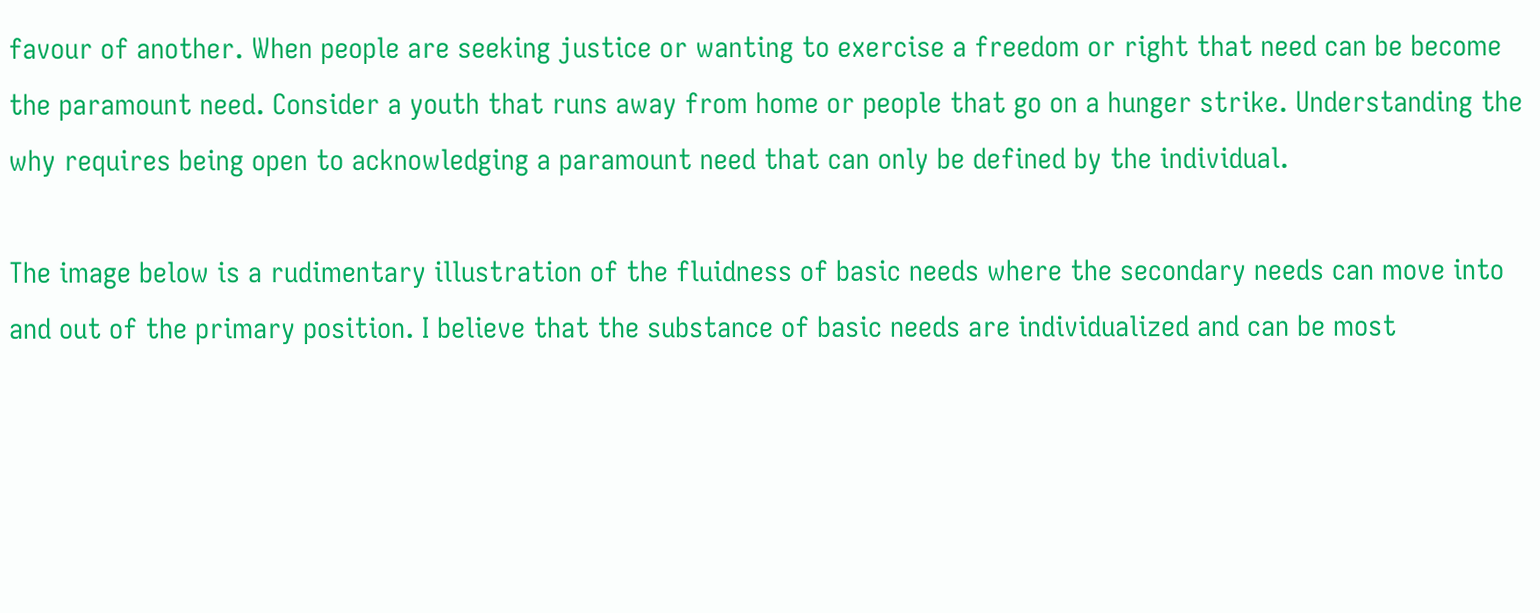favour of another. When people are seeking justice or wanting to exercise a freedom or right that need can be become the paramount need. Consider a youth that runs away from home or people that go on a hunger strike. Understanding the why requires being open to acknowledging a paramount need that can only be defined by the individual.

The image below is a rudimentary illustration of the fluidness of basic needs where the secondary needs can move into and out of the primary position. I believe that the substance of basic needs are individualized and can be most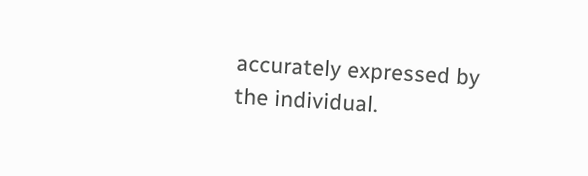accurately expressed by the individual.